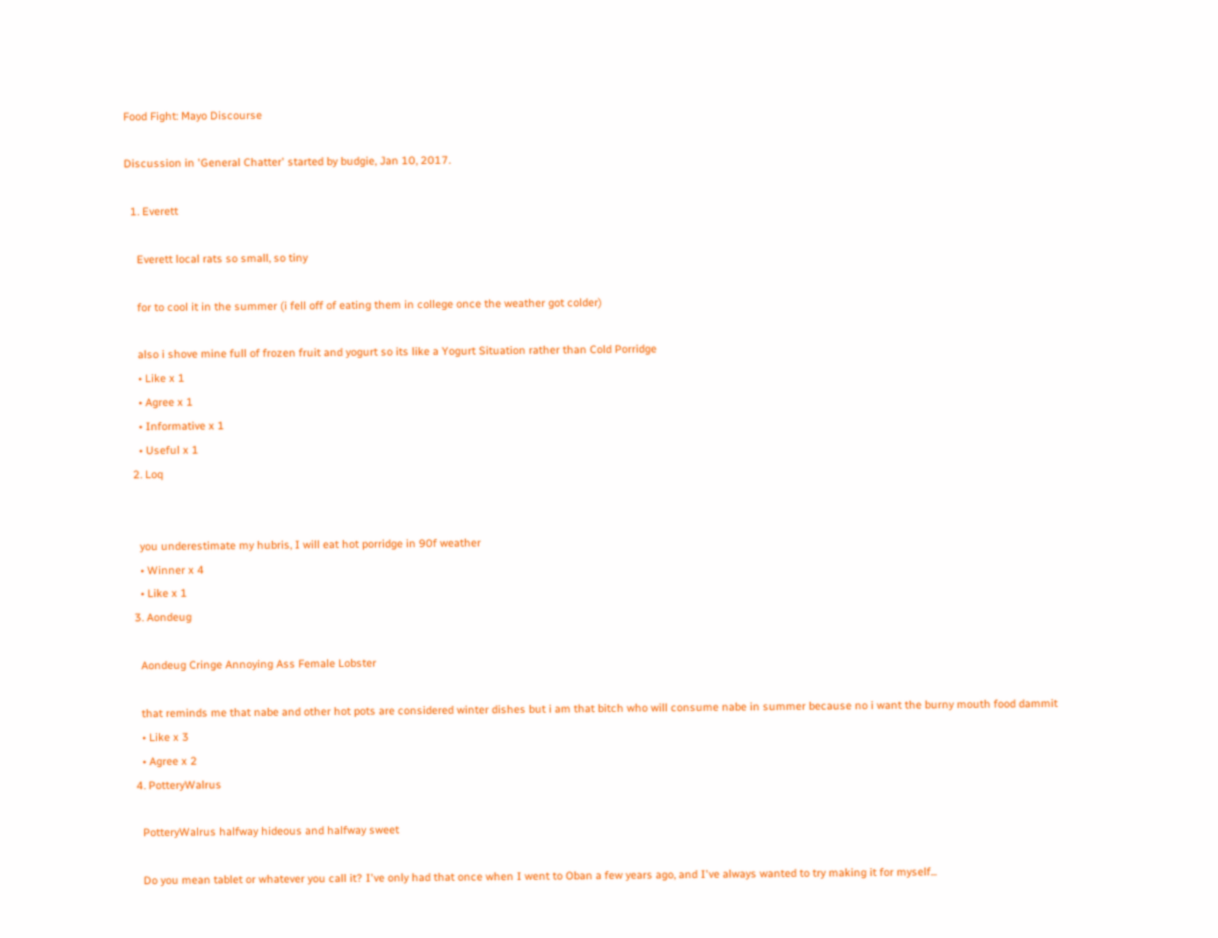Food Fight: Mayo Discourse

Discussion in 'General Chatter' started by budgie, Jan 10, 2017.

  1. Everett

    Everett local rats so small, so tiny

    for to cool it in the summer (i fell off of eating them in college once the weather got colder)

    also i shove mine full of frozen fruit and yogurt so its like a Yogurt Situation rather than Cold Porridge
    • Like x 1
    • Agree x 1
    • Informative x 1
    • Useful x 1
  2. Loq


    you underestimate my hubris, I will eat hot porridge in 90f weather
    • Winner x 4
    • Like x 1
  3. Aondeug

    Aondeug Cringe Annoying Ass Female Lobster

    that reminds me that nabe and other hot pots are considered winter dishes but i am that bitch who will consume nabe in summer because no i want the burny mouth food dammit
    • Like x 3
    • Agree x 2
  4. PotteryWalrus

    PotteryWalrus halfway hideous and halfway sweet

    Do you mean tablet or whatever you call it? I've only had that once when I went to Oban a few years ago, and I've always wanted to try making it for myself...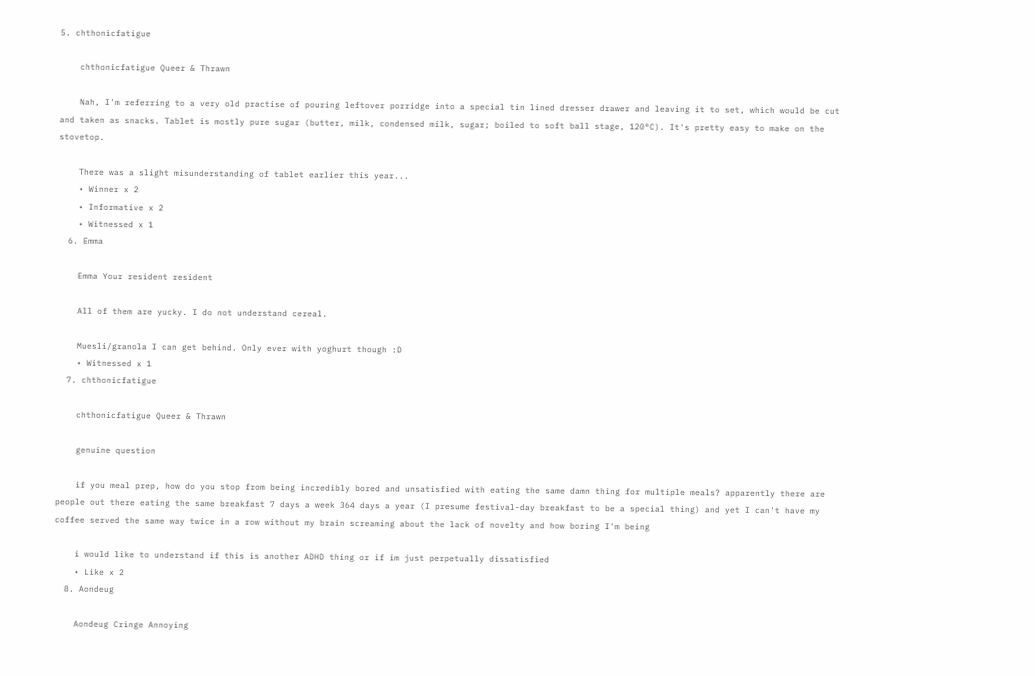5. chthonicfatigue

    chthonicfatigue Queer & Thrawn

    Nah, I'm referring to a very old practise of pouring leftover porridge into a special tin lined dresser drawer and leaving it to set, which would be cut and taken as snacks. Tablet is mostly pure sugar (butter, milk, condensed milk, sugar; boiled to soft ball stage, 120°C). It's pretty easy to make on the stovetop.

    There was a slight misunderstanding of tablet earlier this year...
    • Winner x 2
    • Informative x 2
    • Witnessed x 1
  6. Emma

    Emma Your resident resident

    All of them are yucky. I do not understand cereal.

    Muesli/granola I can get behind. Only ever with yoghurt though :D
    • Witnessed x 1
  7. chthonicfatigue

    chthonicfatigue Queer & Thrawn

    genuine question

    if you meal prep, how do you stop from being incredibly bored and unsatisfied with eating the same damn thing for multiple meals? apparently there are people out there eating the same breakfast 7 days a week 364 days a year (I presume festival-day breakfast to be a special thing) and yet I can't have my coffee served the same way twice in a row without my brain screaming about the lack of novelty and how boring I'm being

    i would like to understand if this is another ADHD thing or if im just perpetually dissatisfied
    • Like x 2
  8. Aondeug

    Aondeug Cringe Annoying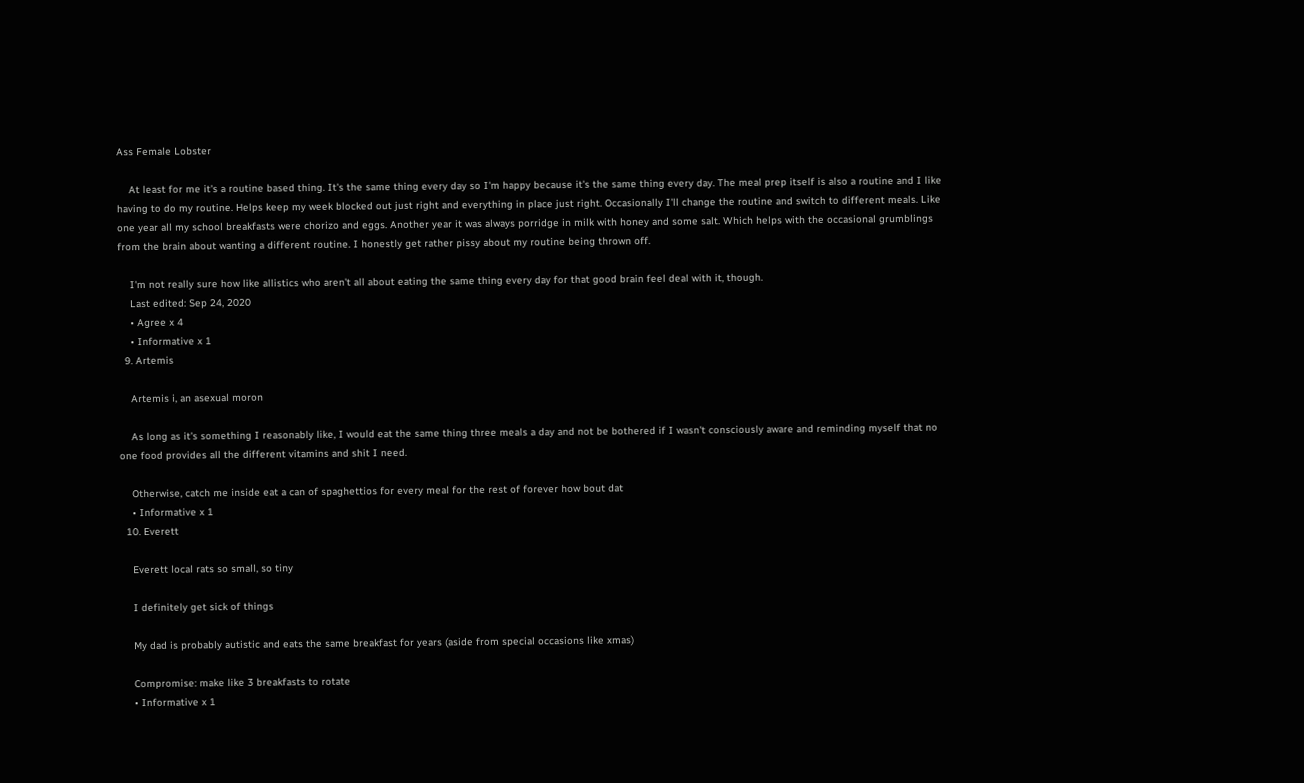Ass Female Lobster

    At least for me it's a routine based thing. It's the same thing every day so I'm happy because it's the same thing every day. The meal prep itself is also a routine and I like having to do my routine. Helps keep my week blocked out just right and everything in place just right. Occasionally I'll change the routine and switch to different meals. Like one year all my school breakfasts were chorizo and eggs. Another year it was always porridge in milk with honey and some salt. Which helps with the occasional grumblings from the brain about wanting a different routine. I honestly get rather pissy about my routine being thrown off.

    I'm not really sure how like allistics who aren't all about eating the same thing every day for that good brain feel deal with it, though.
    Last edited: Sep 24, 2020
    • Agree x 4
    • Informative x 1
  9. Artemis

    Artemis i, an asexual moron

    As long as it's something I reasonably like, I would eat the same thing three meals a day and not be bothered if I wasn't consciously aware and reminding myself that no one food provides all the different vitamins and shit I need.

    Otherwise, catch me inside eat a can of spaghettios for every meal for the rest of forever how bout dat
    • Informative x 1
  10. Everett

    Everett local rats so small, so tiny

    I definitely get sick of things

    My dad is probably autistic and eats the same breakfast for years (aside from special occasions like xmas)

    Compromise: make like 3 breakfasts to rotate
    • Informative x 1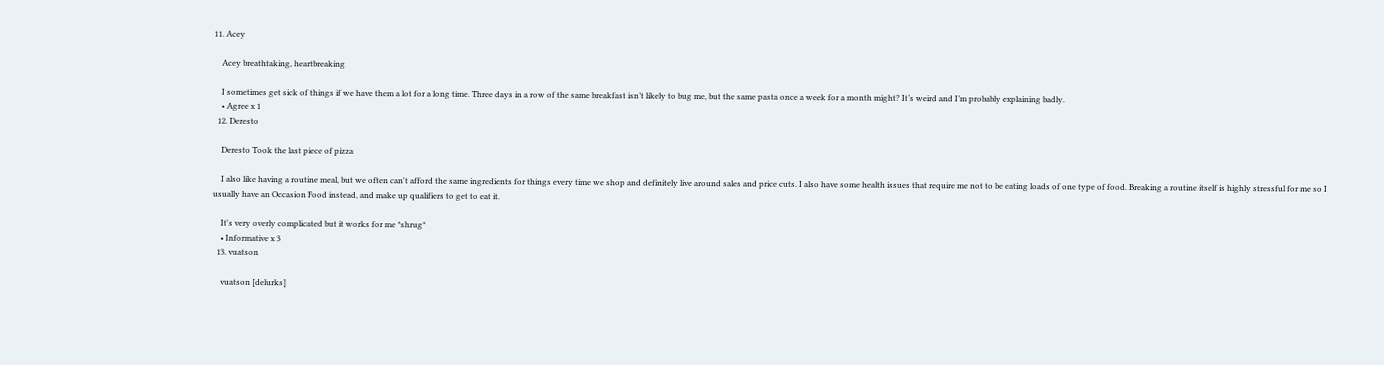11. Acey

    Acey breathtaking, heartbreaking

    I sometimes get sick of things if we have them a lot for a long time. Three days in a row of the same breakfast isn’t likely to bug me, but the same pasta once a week for a month might? It’s weird and I’m probably explaining badly.
    • Agree x 1
  12. Deresto

    Deresto Took the last piece of pizza

    I also like having a routine meal, but we often can't afford the same ingredients for things every time we shop and definitely live around sales and price cuts. I also have some health issues that require me not to be eating loads of one type of food. Breaking a routine itself is highly stressful for me so I usually have an Occasion Food instead, and make up qualifiers to get to eat it.

    It's very overly complicated but it works for me *shrug*
    • Informative x 3
  13. vuatson

    vuatson [delurks]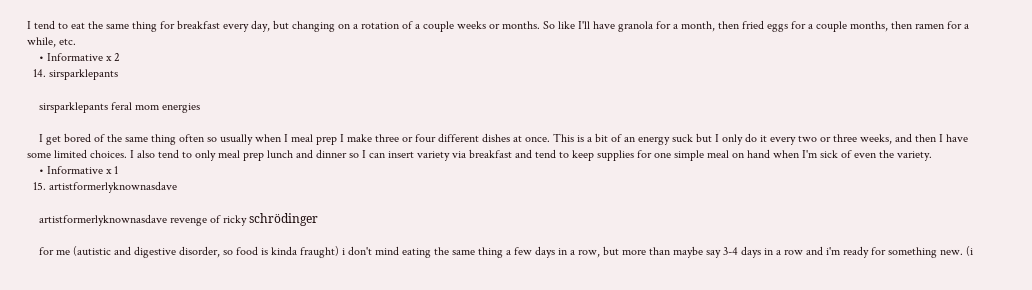I tend to eat the same thing for breakfast every day, but changing on a rotation of a couple weeks or months. So like I'll have granola for a month, then fried eggs for a couple months, then ramen for a while, etc.
    • Informative x 2
  14. sirsparklepants

    sirsparklepants feral mom energies

    I get bored of the same thing often so usually when I meal prep I make three or four different dishes at once. This is a bit of an energy suck but I only do it every two or three weeks, and then I have some limited choices. I also tend to only meal prep lunch and dinner so I can insert variety via breakfast and tend to keep supplies for one simple meal on hand when I'm sick of even the variety.
    • Informative x 1
  15. artistformerlyknownasdave

    artistformerlyknownasdave revenge of ricky schrödinger

    for me (autistic and digestive disorder, so food is kinda fraught) i don't mind eating the same thing a few days in a row, but more than maybe say 3-4 days in a row and i'm ready for something new. (i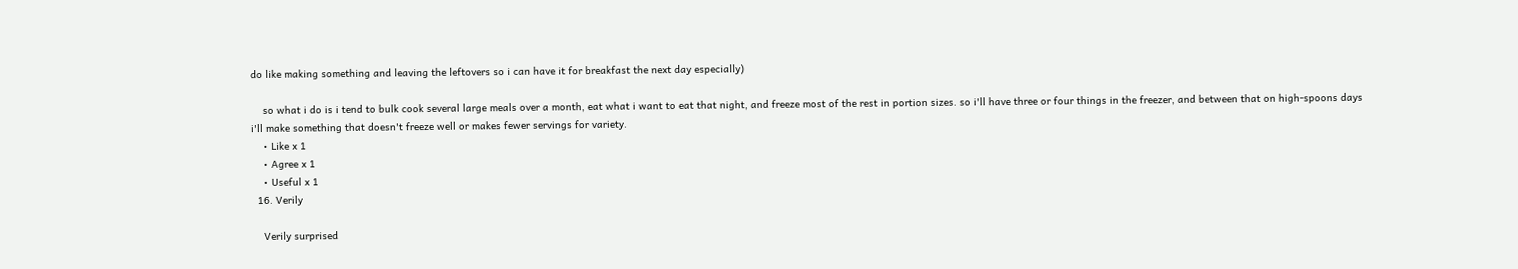do like making something and leaving the leftovers so i can have it for breakfast the next day especially)

    so what i do is i tend to bulk cook several large meals over a month, eat what i want to eat that night, and freeze most of the rest in portion sizes. so i'll have three or four things in the freezer, and between that on high-spoons days i'll make something that doesn't freeze well or makes fewer servings for variety.
    • Like x 1
    • Agree x 1
    • Useful x 1
  16. Verily

    Verily surprised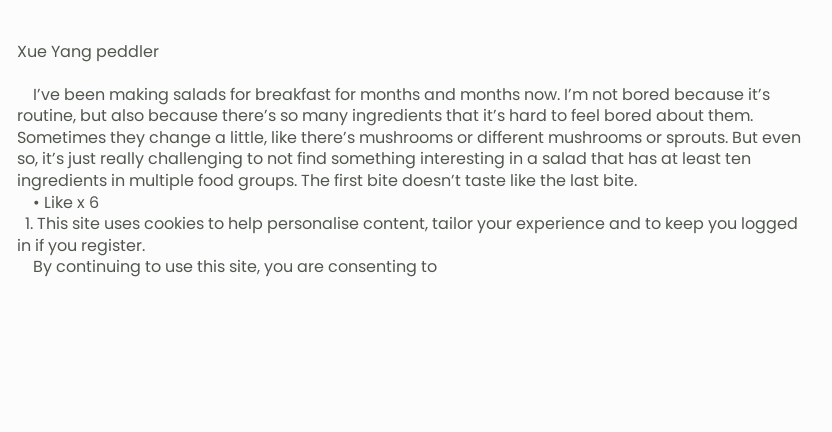Xue Yang peddler

    I’ve been making salads for breakfast for months and months now. I’m not bored because it’s routine, but also because there’s so many ingredients that it’s hard to feel bored about them. Sometimes they change a little, like there’s mushrooms or different mushrooms or sprouts. But even so, it’s just really challenging to not find something interesting in a salad that has at least ten ingredients in multiple food groups. The first bite doesn’t taste like the last bite.
    • Like x 6
  1. This site uses cookies to help personalise content, tailor your experience and to keep you logged in if you register.
    By continuing to use this site, you are consenting to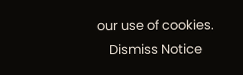our use of cookies.
    Dismiss Notice